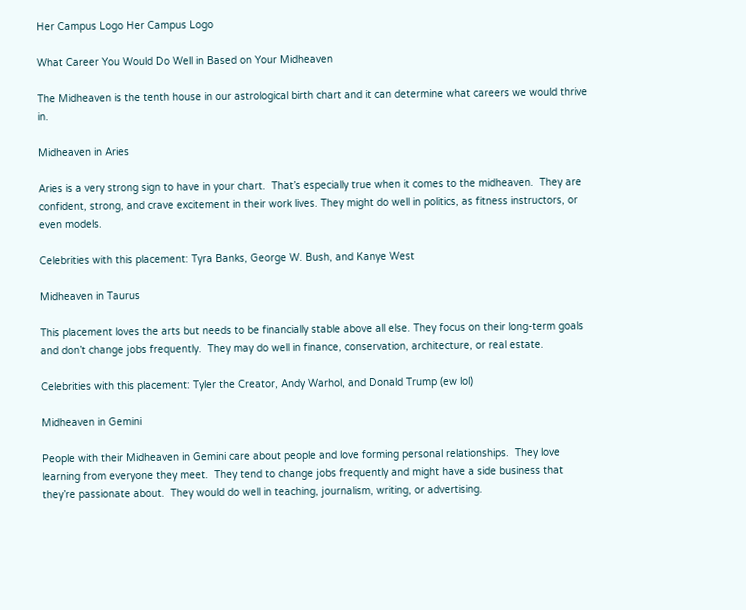Her Campus Logo Her Campus Logo

What Career You Would Do Well in Based on Your Midheaven

The Midheaven is the tenth house in our astrological birth chart and it can determine what careers we would thrive in.

Midheaven in Aries

Aries is a very strong sign to have in your chart.  That’s especially true when it comes to the midheaven.  They are confident, strong, and crave excitement in their work lives. They might do well in politics, as fitness instructors, or even models.

Celebrities with this placement: Tyra Banks, George W. Bush, and Kanye West

Midheaven in Taurus

This placement loves the arts but needs to be financially stable above all else. They focus on their long-term goals and don’t change jobs frequently.  They may do well in finance, conservation, architecture, or real estate.

Celebrities with this placement: Tyler the Creator, Andy Warhol, and Donald Trump (ew lol)

Midheaven in Gemini

People with their Midheaven in Gemini care about people and love forming personal relationships.  They love learning from everyone they meet.  They tend to change jobs frequently and might have a side business that they’re passionate about.  They would do well in teaching, journalism, writing, or advertising.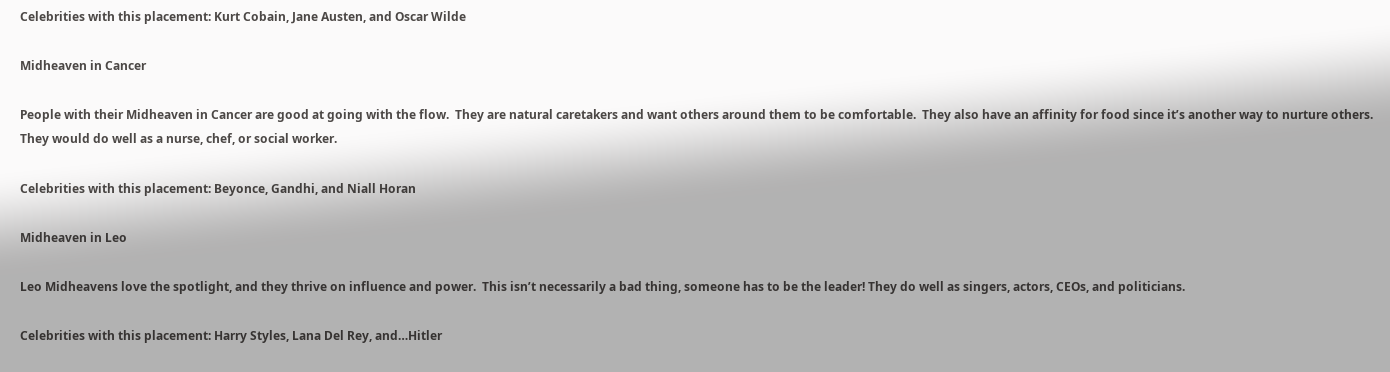Celebrities with this placement: Kurt Cobain, Jane Austen, and Oscar Wilde

Midheaven in Cancer

People with their Midheaven in Cancer are good at going with the flow.  They are natural caretakers and want others around them to be comfortable.  They also have an affinity for food since it’s another way to nurture others.  They would do well as a nurse, chef, or social worker.

Celebrities with this placement: Beyonce, Gandhi, and Niall Horan

Midheaven in Leo

Leo Midheavens love the spotlight, and they thrive on influence and power.  This isn’t necessarily a bad thing, someone has to be the leader! They do well as singers, actors, CEOs, and politicians.

Celebrities with this placement: Harry Styles, Lana Del Rey, and…Hitler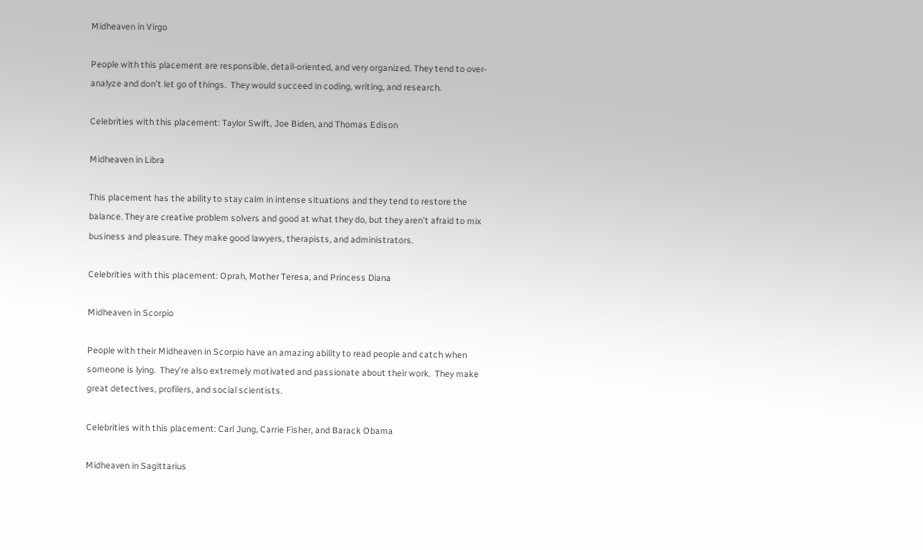Midheaven in Virgo

People with this placement are responsible, detail-oriented, and very organized. They tend to over-analyze and don’t let go of things.  They would succeed in coding, writing, and research.

Celebrities with this placement: Taylor Swift, Joe Biden, and Thomas Edison

Midheaven in Libra

This placement has the ability to stay calm in intense situations and they tend to restore the balance. They are creative problem solvers and good at what they do, but they aren’t afraid to mix business and pleasure. They make good lawyers, therapists, and administrators.

Celebrities with this placement: Oprah, Mother Teresa, and Princess Diana

Midheaven in Scorpio

People with their Midheaven in Scorpio have an amazing ability to read people and catch when someone is lying.  They’re also extremely motivated and passionate about their work.  They make great detectives, profilers, and social scientists.

Celebrities with this placement: Carl Jung, Carrie Fisher, and Barack Obama

Midheaven in Sagittarius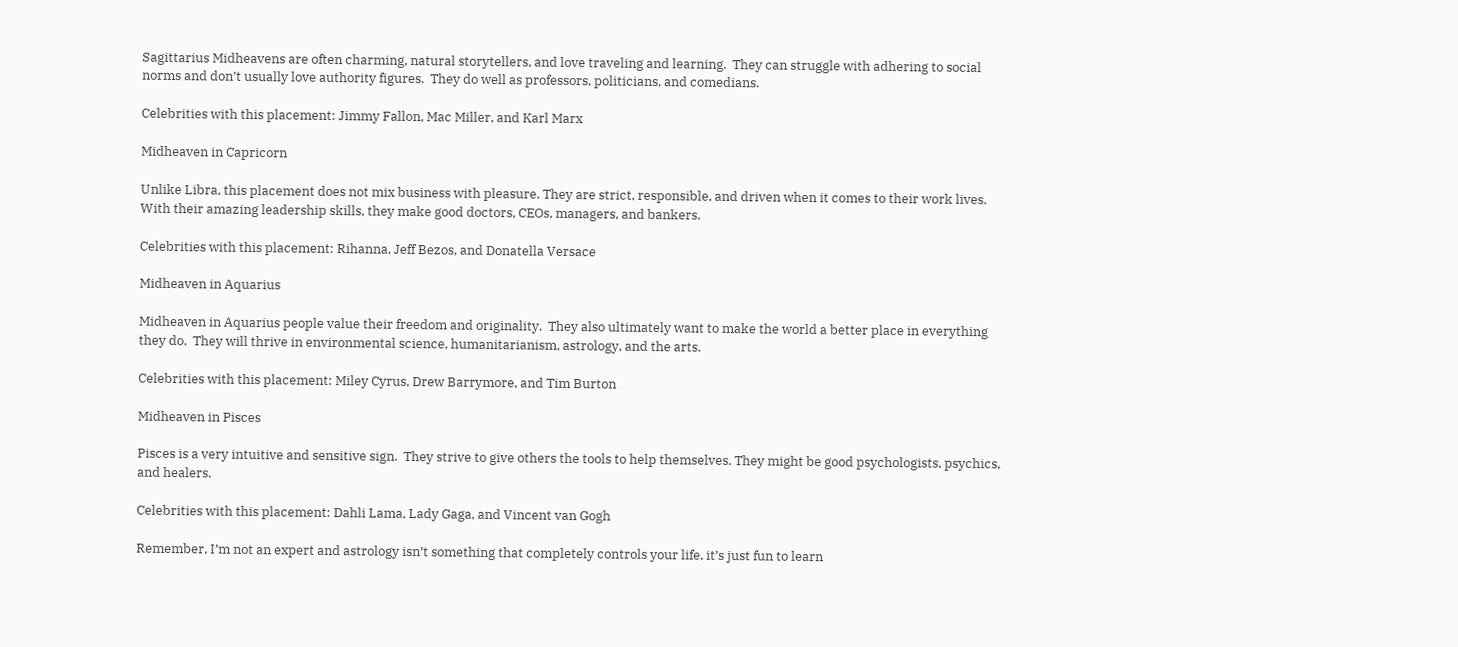Sagittarius Midheavens are often charming, natural storytellers, and love traveling and learning.  They can struggle with adhering to social norms and don’t usually love authority figures.  They do well as professors, politicians, and comedians.

Celebrities with this placement: Jimmy Fallon, Mac Miller, and Karl Marx

Midheaven in Capricorn

Unlike Libra, this placement does not mix business with pleasure. They are strict, responsible, and driven when it comes to their work lives. With their amazing leadership skills, they make good doctors, CEOs, managers, and bankers.

Celebrities with this placement: Rihanna, Jeff Bezos, and Donatella Versace

Midheaven in Aquarius

Midheaven in Aquarius people value their freedom and originality.  They also ultimately want to make the world a better place in everything they do.  They will thrive in environmental science, humanitarianism, astrology, and the arts.

Celebrities with this placement: Miley Cyrus, Drew Barrymore, and Tim Burton

Midheaven in Pisces

Pisces is a very intuitive and sensitive sign.  They strive to give others the tools to help themselves. They might be good psychologists, psychics, and healers.

Celebrities with this placement: Dahli Lama, Lady Gaga, and Vincent van Gogh

Remember, I’m not an expert and astrology isn’t something that completely controls your life, it’s just fun to learn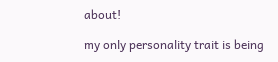about!

my only personality trait is being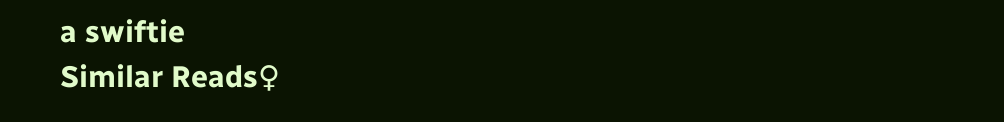a swiftie
Similar Reads♀